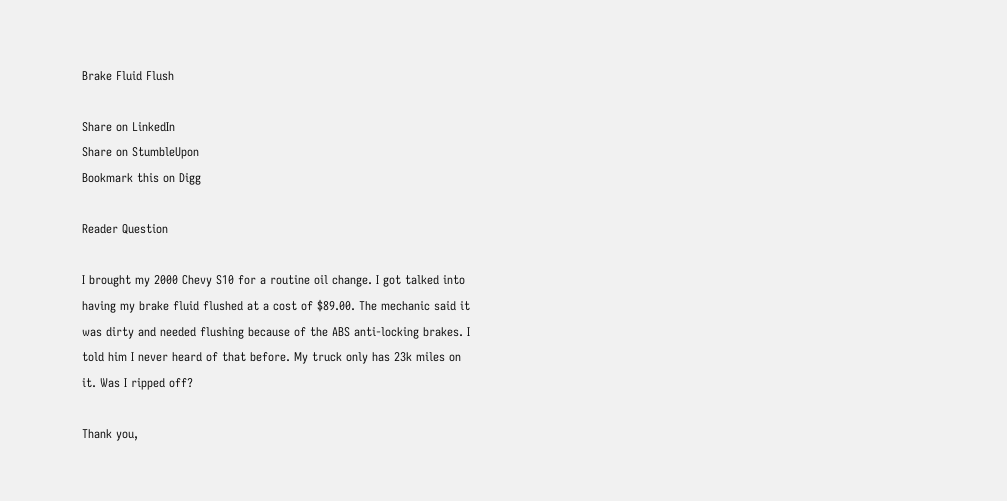Brake Fluid Flush

Share on LinkedIn
Share on StumbleUpon
Bookmark this on Digg

Reader Question

I brought my 2000 Chevy S10 for a routine oil change. I got talked into
having my brake fluid flushed at a cost of $89.00. The mechanic said it
was dirty and needed flushing because of the ABS anti-locking brakes. I
told him I never heard of that before. My truck only has 23k miles on
it. Was I ripped off?

Thank you,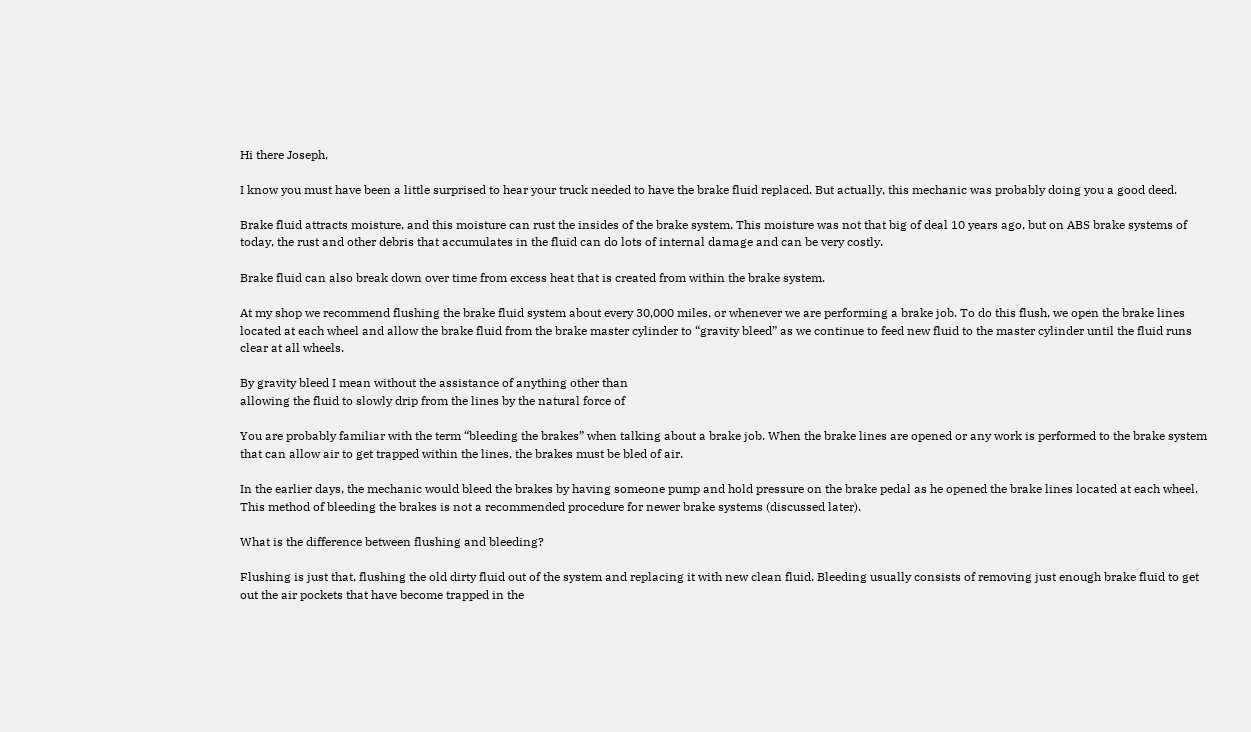Hi there Joseph,

I know you must have been a little surprised to hear your truck needed to have the brake fluid replaced. But actually, this mechanic was probably doing you a good deed.

Brake fluid attracts moisture, and this moisture can rust the insides of the brake system. This moisture was not that big of deal 10 years ago, but on ABS brake systems of today, the rust and other debris that accumulates in the fluid can do lots of internal damage and can be very costly.

Brake fluid can also break down over time from excess heat that is created from within the brake system.

At my shop we recommend flushing the brake fluid system about every 30,000 miles, or whenever we are performing a brake job. To do this flush, we open the brake lines located at each wheel and allow the brake fluid from the brake master cylinder to “gravity bleed” as we continue to feed new fluid to the master cylinder until the fluid runs clear at all wheels.

By gravity bleed I mean without the assistance of anything other than
allowing the fluid to slowly drip from the lines by the natural force of

You are probably familiar with the term “bleeding the brakes” when talking about a brake job. When the brake lines are opened or any work is performed to the brake system that can allow air to get trapped within the lines, the brakes must be bled of air.

In the earlier days, the mechanic would bleed the brakes by having someone pump and hold pressure on the brake pedal as he opened the brake lines located at each wheel. This method of bleeding the brakes is not a recommended procedure for newer brake systems (discussed later).

What is the difference between flushing and bleeding?

Flushing is just that, flushing the old dirty fluid out of the system and replacing it with new clean fluid. Bleeding usually consists of removing just enough brake fluid to get out the air pockets that have become trapped in the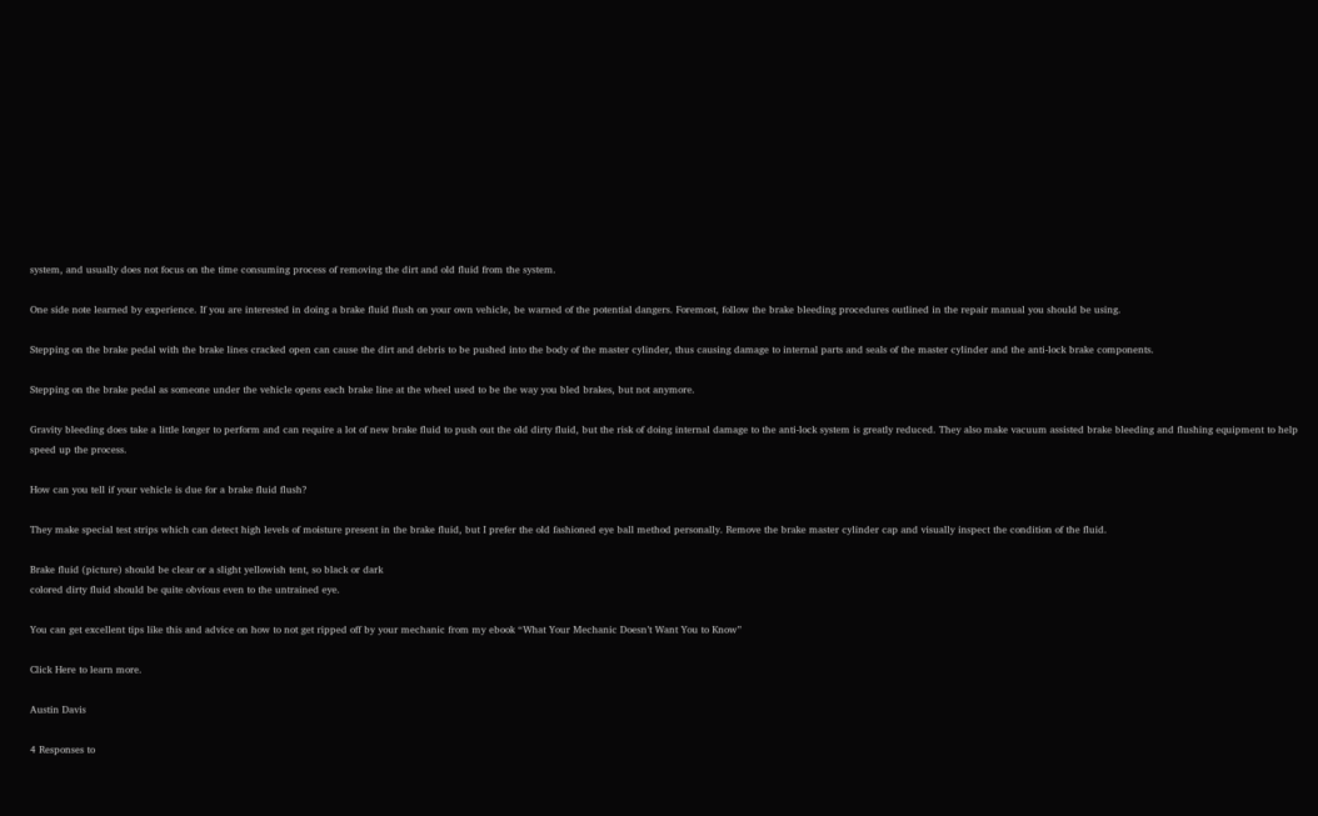system, and usually does not focus on the time consuming process of removing the dirt and old fluid from the system.

One side note learned by experience. If you are interested in doing a brake fluid flush on your own vehicle, be warned of the potential dangers. Foremost, follow the brake bleeding procedures outlined in the repair manual you should be using.

Stepping on the brake pedal with the brake lines cracked open can cause the dirt and debris to be pushed into the body of the master cylinder, thus causing damage to internal parts and seals of the master cylinder and the anti-lock brake components.

Stepping on the brake pedal as someone under the vehicle opens each brake line at the wheel used to be the way you bled brakes, but not anymore.

Gravity bleeding does take a little longer to perform and can require a lot of new brake fluid to push out the old dirty fluid, but the risk of doing internal damage to the anti-lock system is greatly reduced. They also make vacuum assisted brake bleeding and flushing equipment to help speed up the process.

How can you tell if your vehicle is due for a brake fluid flush?

They make special test strips which can detect high levels of moisture present in the brake fluid, but I prefer the old fashioned eye ball method personally. Remove the brake master cylinder cap and visually inspect the condition of the fluid.

Brake fluid (picture) should be clear or a slight yellowish tent, so black or dark
colored dirty fluid should be quite obvious even to the untrained eye.

You can get excellent tips like this and advice on how to not get ripped off by your mechanic from my ebook “What Your Mechanic Doesn’t Want You to Know”

Click Here to learn more.

Austin Davis

4 Responses to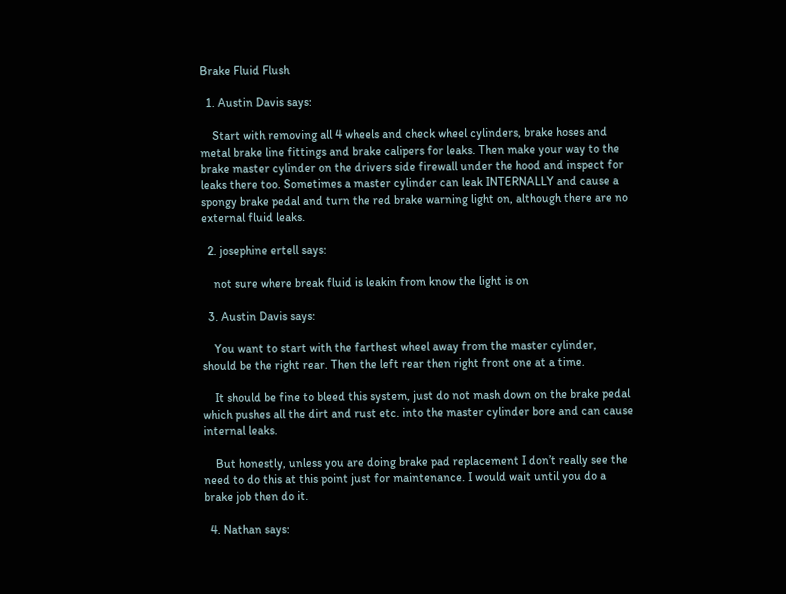Brake Fluid Flush

  1. Austin Davis says:

    Start with removing all 4 wheels and check wheel cylinders, brake hoses and metal brake line fittings and brake calipers for leaks. Then make your way to the brake master cylinder on the drivers side firewall under the hood and inspect for leaks there too. Sometimes a master cylinder can leak INTERNALLY and cause a spongy brake pedal and turn the red brake warning light on, although there are no external fluid leaks.

  2. josephine ertell says:

    not sure where break fluid is leakin from know the light is on

  3. Austin Davis says:

    You want to start with the farthest wheel away from the master cylinder, should be the right rear. Then the left rear then right front one at a time.

    It should be fine to bleed this system, just do not mash down on the brake pedal which pushes all the dirt and rust etc. into the master cylinder bore and can cause internal leaks.

    But honestly, unless you are doing brake pad replacement I don’t really see the need to do this at this point just for maintenance. I would wait until you do a brake job then do it.

  4. Nathan says: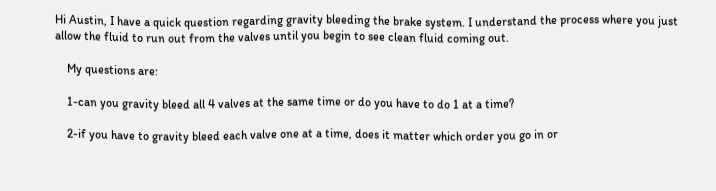Hi Austin, I have a quick question regarding gravity bleeding the brake system. I understand the process where you just allow the fluid to run out from the valves until you begin to see clean fluid coming out.

    My questions are:

    1-can you gravity bleed all 4 valves at the same time or do you have to do 1 at a time?

    2-if you have to gravity bleed each valve one at a time, does it matter which order you go in or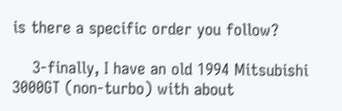is there a specific order you follow?

    3-finally, I have an old 1994 Mitsubishi 3000GT (non-turbo) with about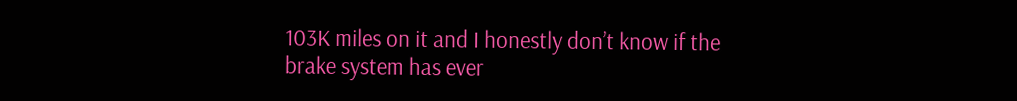103K miles on it and I honestly don’t know if the brake system has ever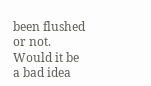been flushed or not. Would it be a bad idea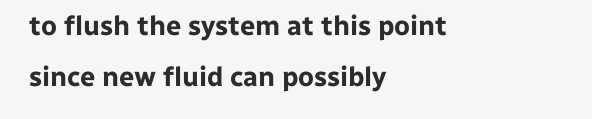to flush the system at this point since new fluid can possibly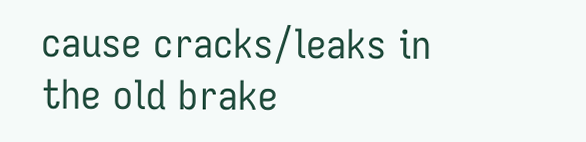cause cracks/leaks in the old brake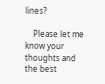lines?

    Please let me know your thoughts and the best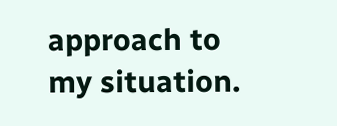approach to my situation.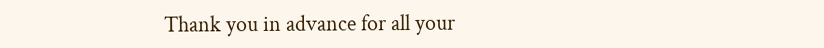Thank you in advance for all your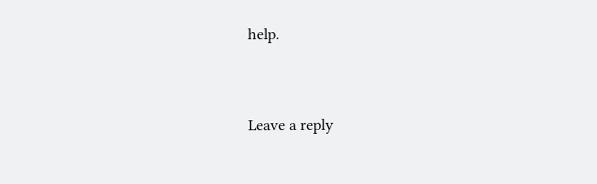help.


Leave a reply